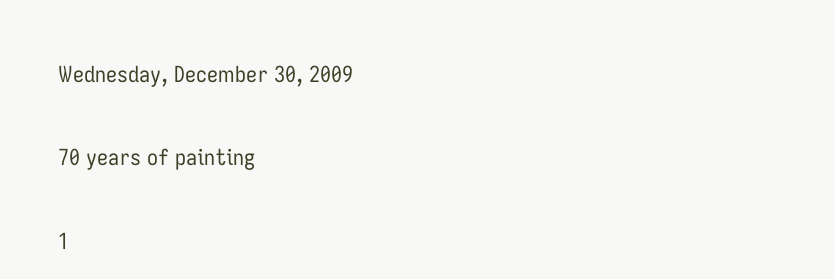Wednesday, December 30, 2009

70 years of painting

1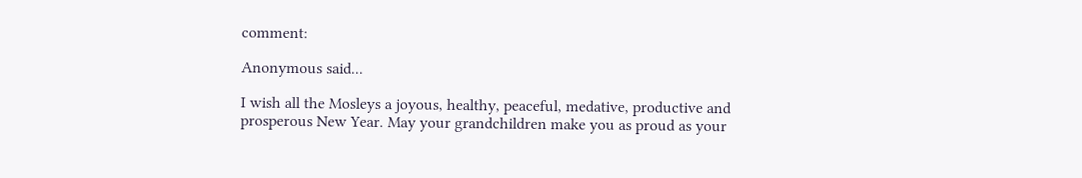comment:

Anonymous said...

I wish all the Mosleys a joyous, healthy, peaceful, medative, productive and prosperous New Year. May your grandchildren make you as proud as your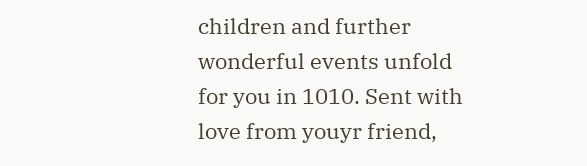children and further wonderful events unfold for you in 1010. Sent with love from youyr friend,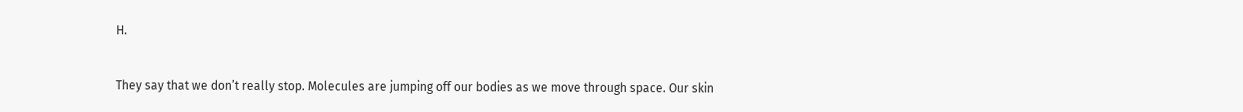H.


They say that we don’t really stop. Molecules are jumping off our bodies as we move through space. Our skin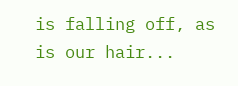is falling off, as is our hair...